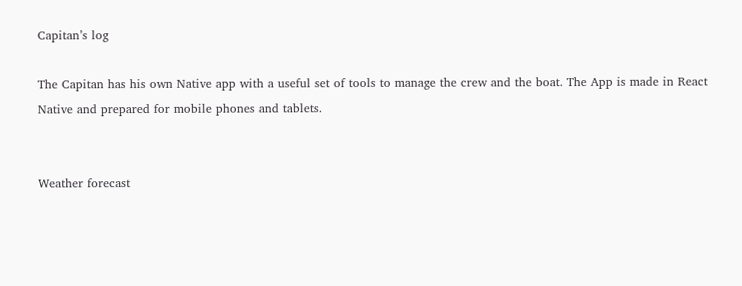Capitan’s log

The Capitan has his own Native app with a useful set of tools to manage the crew and the boat. The App is made in React Native and prepared for mobile phones and tablets.


Weather forecast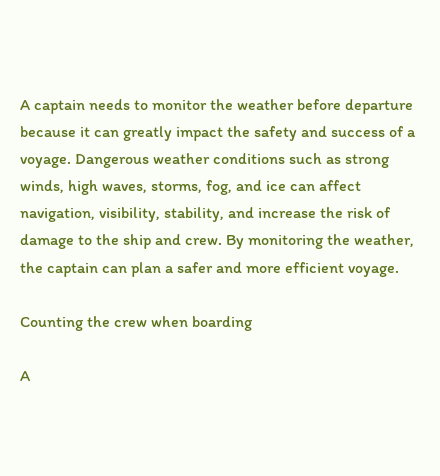A captain needs to monitor the weather before departure because it can greatly impact the safety and success of a voyage. Dangerous weather conditions such as strong winds, high waves, storms, fog, and ice can affect navigation, visibility, stability, and increase the risk of damage to the ship and crew. By monitoring the weather, the captain can plan a safer and more efficient voyage.

Counting the crew when boarding

A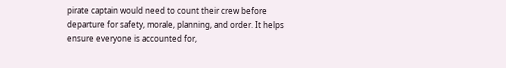pirate captain would need to count their crew before departure for safety, morale, planning, and order. It helps ensure everyone is accounted for,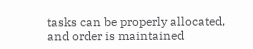tasks can be properly allocated, and order is maintained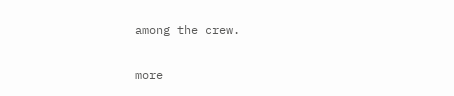among the crew.

more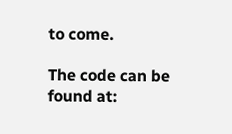to come.

The code can be found at: